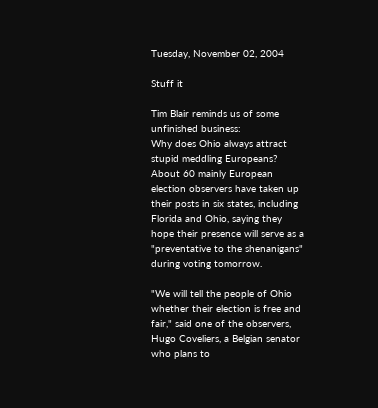Tuesday, November 02, 2004

Stuff it

Tim Blair reminds us of some unfinished business:
Why does Ohio always attract stupid meddling Europeans?
About 60 mainly European election observers have taken up their posts in six states, including Florida and Ohio, saying they hope their presence will serve as a "preventative to the shenanigans" during voting tomorrow.

"We will tell the people of Ohio whether their election is free and fair," said one of the observers, Hugo Coveliers, a Belgian senator who plans to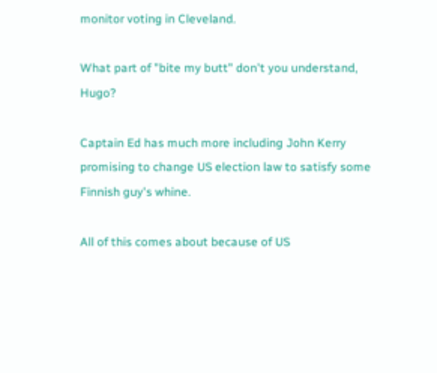monitor voting in Cleveland.

What part of "bite my butt" don't you understand, Hugo?

Captain Ed has much more including John Kerry promising to change US election law to satisfy some Finnish guy's whine.

All of this comes about because of US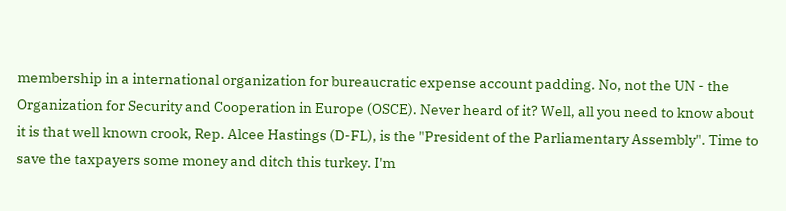membership in a international organization for bureaucratic expense account padding. No, not the UN - the Organization for Security and Cooperation in Europe (OSCE). Never heard of it? Well, all you need to know about it is that well known crook, Rep. Alcee Hastings (D-FL), is the "President of the Parliamentary Assembly". Time to save the taxpayers some money and ditch this turkey. I'm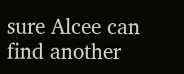sure Alcee can find another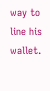way to line his wallet.